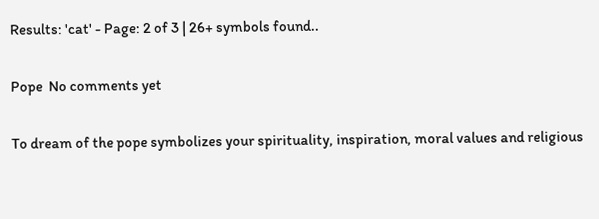Results: 'cat' - Page: 2 of 3 | 26+ symbols found..

Pope  No comments yet

To dream of the pope symbolizes your spirituality, inspiration, moral values and religious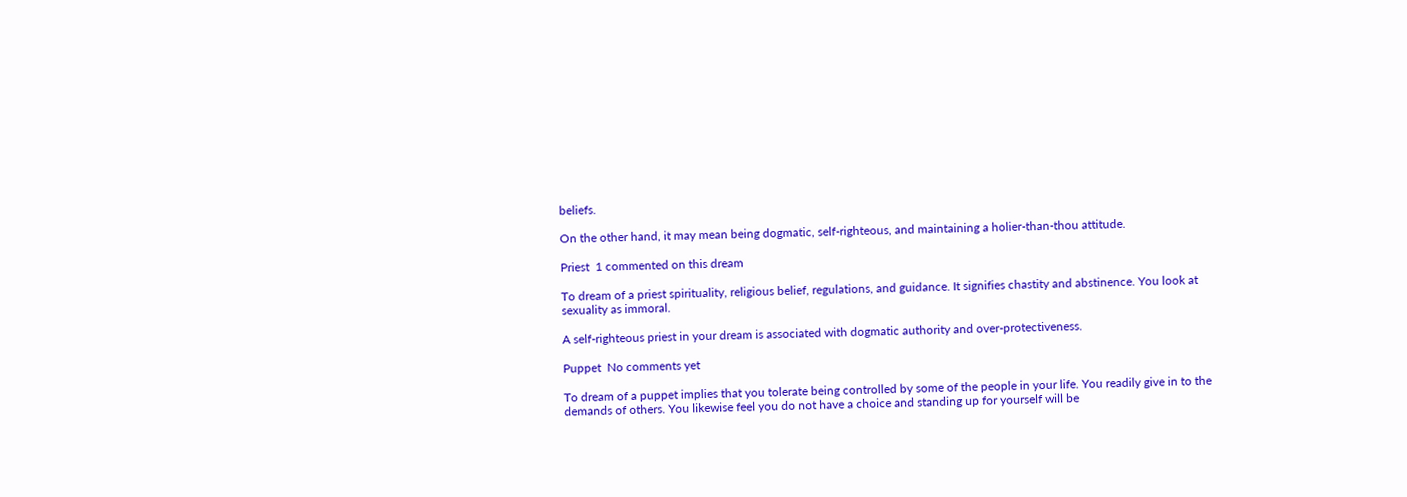beliefs.

On the other hand, it may mean being dogmatic, self-righteous, and maintaining a holier-than-thou attitude.

Priest  1 commented on this dream

To dream of a priest spirituality, religious belief, regulations, and guidance. It signifies chastity and abstinence. You look at sexuality as immoral.

A self-righteous priest in your dream is associated with dogmatic authority and over-protectiveness.

Puppet  No comments yet

To dream of a puppet implies that you tolerate being controlled by some of the people in your life. You readily give in to the demands of others. You likewise feel you do not have a choice and standing up for yourself will be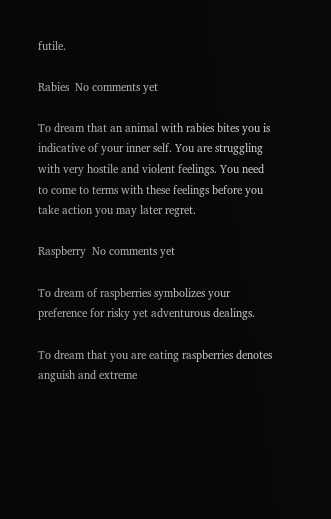futile.

Rabies  No comments yet

To dream that an animal with rabies bites you is indicative of your inner self. You are struggling with very hostile and violent feelings. You need to come to terms with these feelings before you take action you may later regret.

Raspberry  No comments yet

To dream of raspberries symbolizes your preference for risky yet adventurous dealings.

To dream that you are eating raspberries denotes anguish and extreme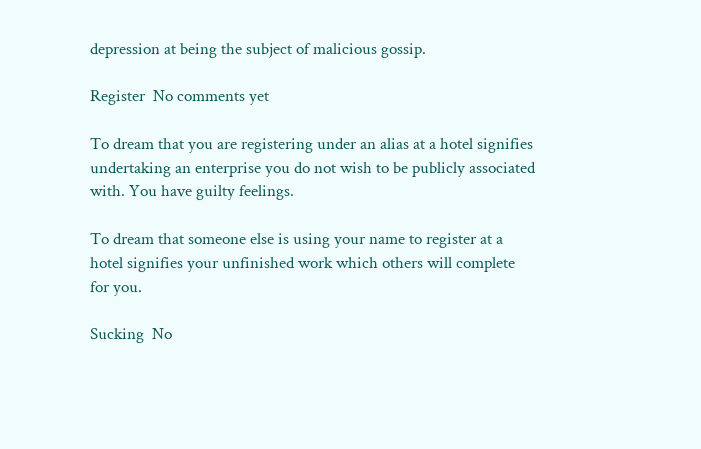depression at being the subject of malicious gossip.

Register  No comments yet

To dream that you are registering under an alias at a hotel signifies undertaking an enterprise you do not wish to be publicly associated with. You have guilty feelings.

To dream that someone else is using your name to register at a hotel signifies your unfinished work which others will complete for you.

Sucking  No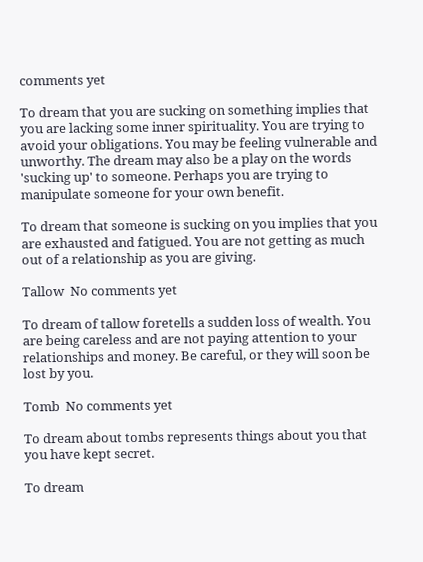comments yet

To dream that you are sucking on something implies that you are lacking some inner spirituality. You are trying to avoid your obligations. You may be feeling vulnerable and unworthy. The dream may also be a play on the words 'sucking up' to someone. Perhaps you are trying to manipulate someone for your own benefit.

To dream that someone is sucking on you implies that you are exhausted and fatigued. You are not getting as much out of a relationship as you are giving.

Tallow  No comments yet

To dream of tallow foretells a sudden loss of wealth. You are being careless and are not paying attention to your relationships and money. Be careful, or they will soon be lost by you.

Tomb  No comments yet

To dream about tombs represents things about you that you have kept secret.

To dream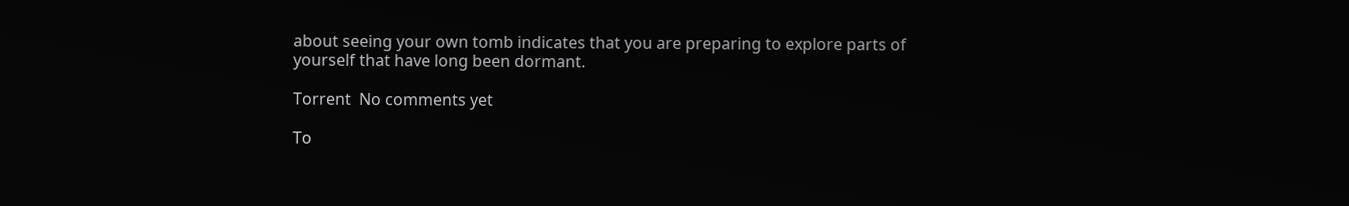about seeing your own tomb indicates that you are preparing to explore parts of yourself that have long been dormant.

Torrent  No comments yet

To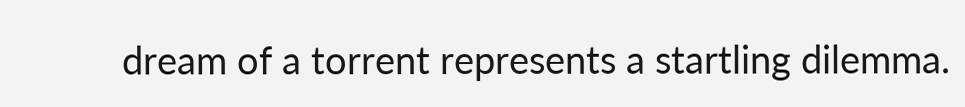dream of a torrent represents a startling dilemma.